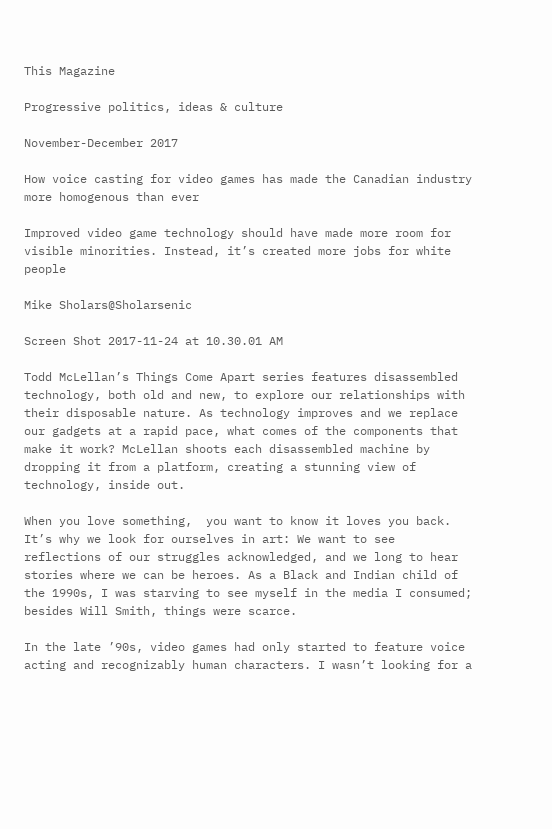This Magazine

Progressive politics, ideas & culture

November-December 2017

How voice casting for video games has made the Canadian industry more homogenous than ever

Improved video game technology should have made more room for visible minorities. Instead, it’s created more jobs for white people

Mike Sholars@Sholarsenic

Screen Shot 2017-11-24 at 10.30.01 AM

Todd McLellan’s Things Come Apart series features disassembled technology, both old and new, to explore our relationships with their disposable nature. As technology improves and we replace our gadgets at a rapid pace, what comes of the components that make it work? McLellan shoots each disassembled machine by dropping it from a platform, creating a stunning view of technology, inside out.

When you love something,  you want to know it loves you back. It’s why we look for ourselves in art: We want to see reflections of our struggles acknowledged, and we long to hear stories where we can be heroes. As a Black and Indian child of the 1990s, I was starving to see myself in the media I consumed; besides Will Smith, things were scarce.

In the late ’90s, video games had only started to feature voice acting and recognizably human characters. I wasn’t looking for a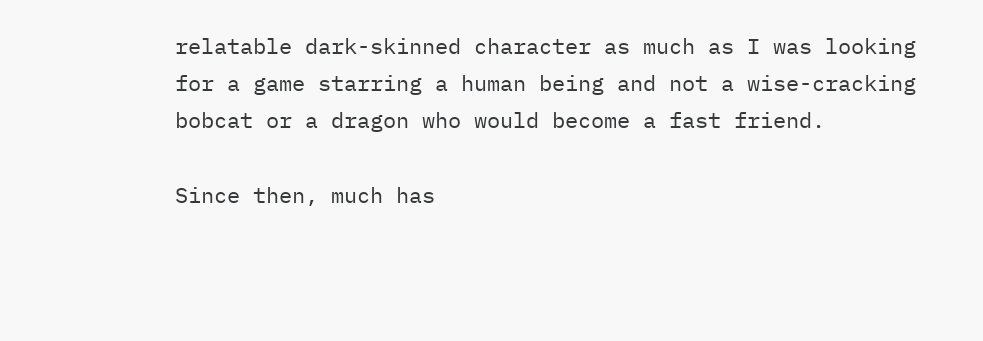relatable dark-skinned character as much as I was looking for a game starring a human being and not a wise-cracking bobcat or a dragon who would become a fast friend.

Since then, much has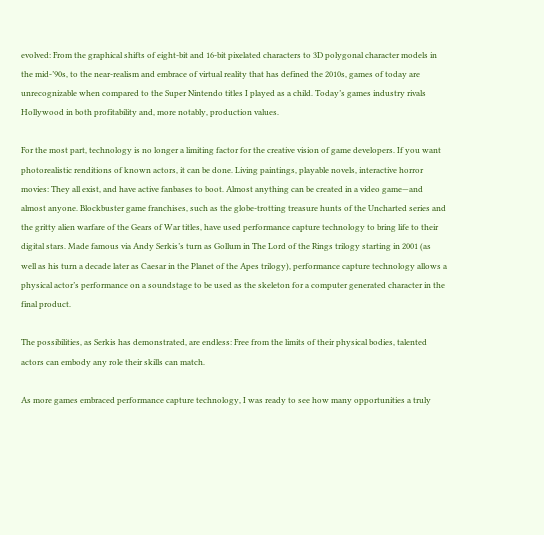evolved: From the graphical shifts of eight-bit and 16-bit pixelated characters to 3D polygonal character models in the mid-’90s, to the near-realism and embrace of virtual reality that has defined the 2010s, games of today are unrecognizable when compared to the Super Nintendo titles I played as a child. Today’s games industry rivals Hollywood in both profitability and, more notably, production values.

For the most part, technology is no longer a limiting factor for the creative vision of game developers. If you want photorealistic renditions of known actors, it can be done. Living paintings, playable novels, interactive horror movies: They all exist, and have active fanbases to boot. Almost anything can be created in a video game—and almost anyone. Blockbuster game franchises, such as the globe-trotting treasure hunts of the Uncharted series and the gritty alien warfare of the Gears of War titles, have used performance capture technology to bring life to their digital stars. Made famous via Andy Serkis’s turn as Gollum in The Lord of the Rings trilogy starting in 2001 (as well as his turn a decade later as Caesar in the Planet of the Apes trilogy), performance capture technology allows a physical actor’s performance on a soundstage to be used as the skeleton for a computer generated character in the final product.

The possibilities, as Serkis has demonstrated, are endless: Free from the limits of their physical bodies, talented actors can embody any role their skills can match.

As more games embraced performance capture technology, I was ready to see how many opportunities a truly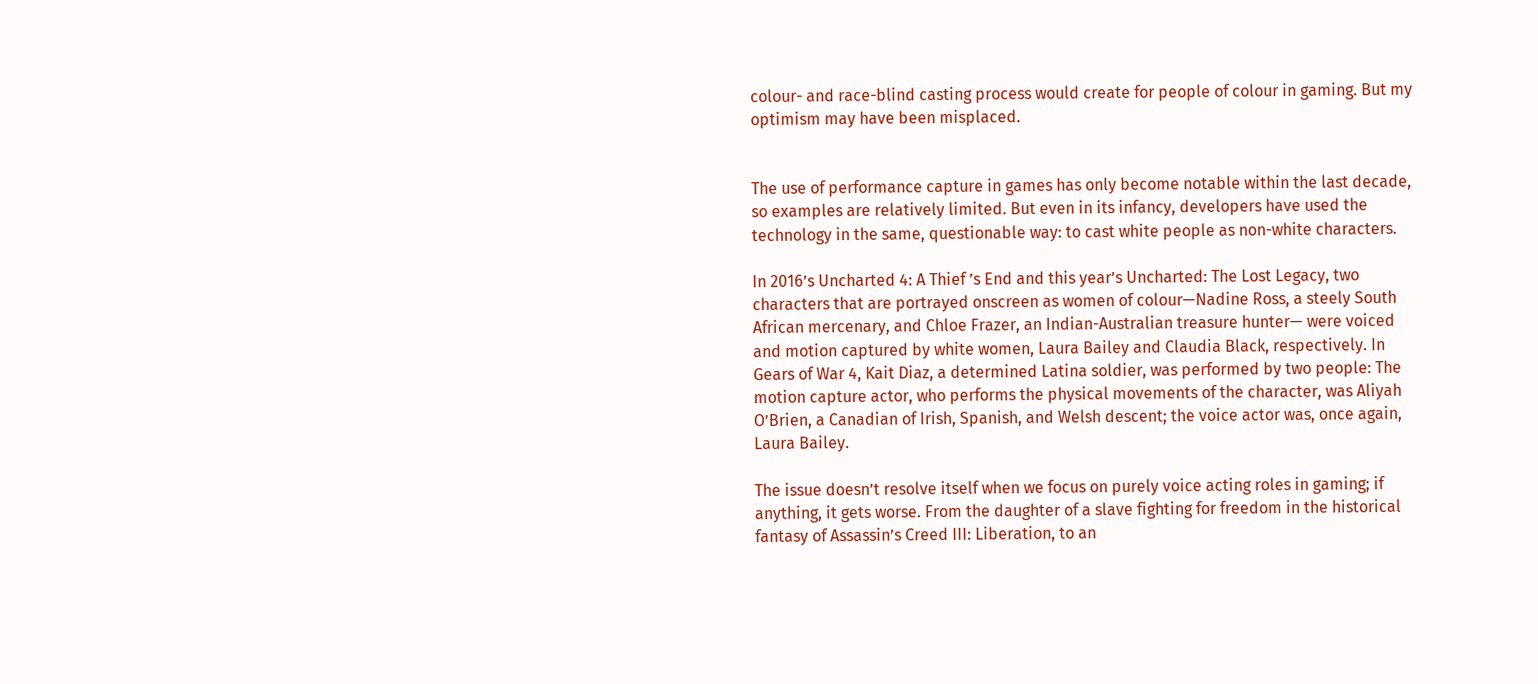colour- and race-blind casting process would create for people of colour in gaming. But my optimism may have been misplaced.


The use of performance capture in games has only become notable within the last decade, so examples are relatively limited. But even in its infancy, developers have used the technology in the same, questionable way: to cast white people as non-white characters.

In 2016’s Uncharted 4: A Thief ’s End and this year’s Uncharted: The Lost Legacy, two characters that are portrayed onscreen as women of colour—Nadine Ross, a steely South African mercenary, and Chloe Frazer, an Indian-Australian treasure hunter— were voiced and motion captured by white women, Laura Bailey and Claudia Black, respectively. In Gears of War 4, Kait Diaz, a determined Latina soldier, was performed by two people: The motion capture actor, who performs the physical movements of the character, was Aliyah O’Brien, a Canadian of Irish, Spanish, and Welsh descent; the voice actor was, once again, Laura Bailey.

The issue doesn’t resolve itself when we focus on purely voice acting roles in gaming; if anything, it gets worse. From the daughter of a slave fighting for freedom in the historical fantasy of Assassin’s Creed III: Liberation, to an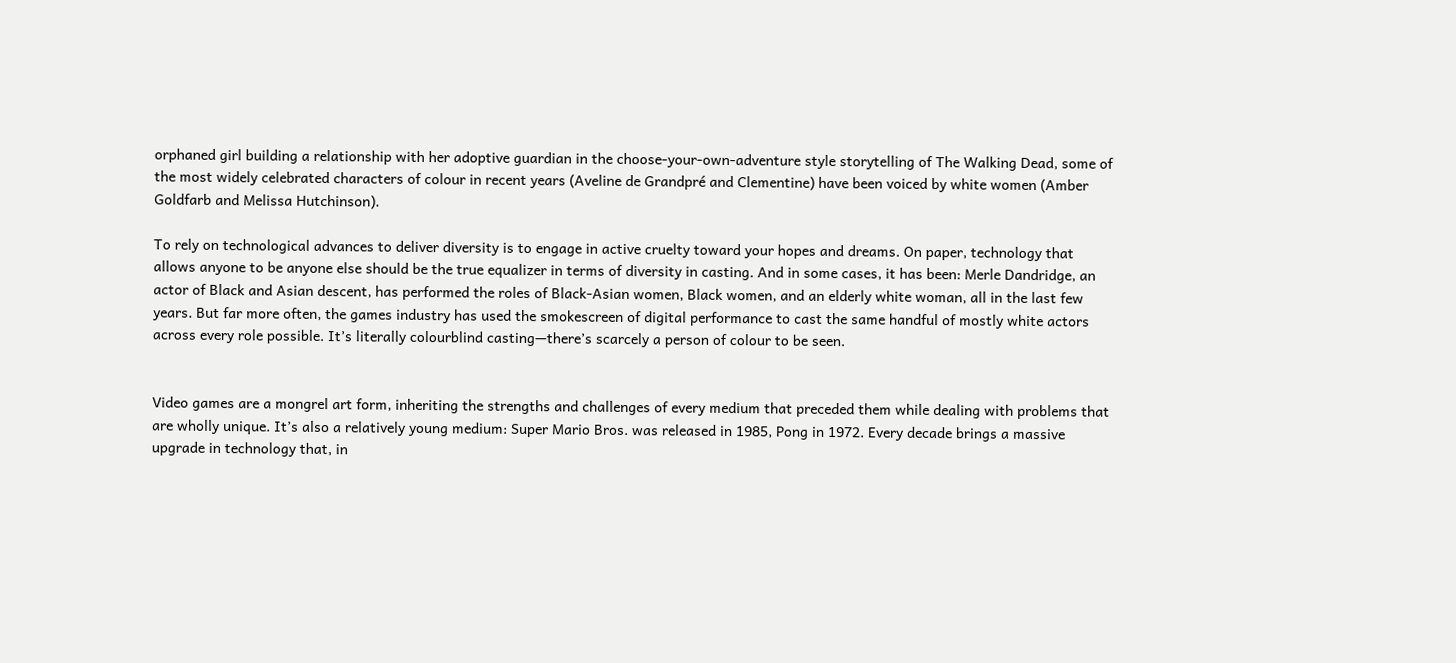orphaned girl building a relationship with her adoptive guardian in the choose-your-own-adventure style storytelling of The Walking Dead, some of the most widely celebrated characters of colour in recent years (Aveline de Grandpré and Clementine) have been voiced by white women (Amber Goldfarb and Melissa Hutchinson).

To rely on technological advances to deliver diversity is to engage in active cruelty toward your hopes and dreams. On paper, technology that allows anyone to be anyone else should be the true equalizer in terms of diversity in casting. And in some cases, it has been: Merle Dandridge, an actor of Black and Asian descent, has performed the roles of Black-Asian women, Black women, and an elderly white woman, all in the last few years. But far more often, the games industry has used the smokescreen of digital performance to cast the same handful of mostly white actors across every role possible. It’s literally colourblind casting—there’s scarcely a person of colour to be seen.


Video games are a mongrel art form, inheriting the strengths and challenges of every medium that preceded them while dealing with problems that are wholly unique. It’s also a relatively young medium: Super Mario Bros. was released in 1985, Pong in 1972. Every decade brings a massive upgrade in technology that, in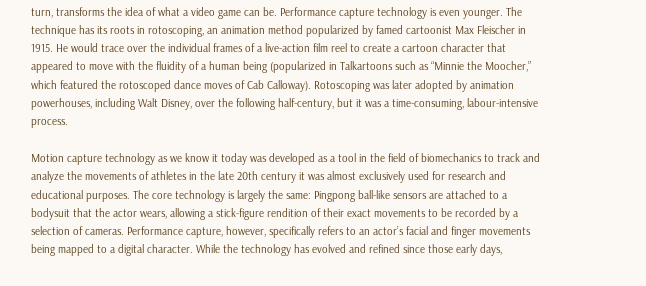turn, transforms the idea of what a video game can be. Performance capture technology is even younger. The technique has its roots in rotoscoping, an animation method popularized by famed cartoonist Max Fleischer in 1915. He would trace over the individual frames of a live-action film reel to create a cartoon character that appeared to move with the fluidity of a human being (popularized in Talkartoons such as “Minnie the Moocher,” which featured the rotoscoped dance moves of Cab Calloway). Rotoscoping was later adopted by animation powerhouses, including Walt Disney, over the following half-century, but it was a time-consuming, labour-intensive process.

Motion capture technology as we know it today was developed as a tool in the field of biomechanics to track and analyze the movements of athletes in the late 20th century it was almost exclusively used for research and educational purposes. The core technology is largely the same: Pingpong ball-like sensors are attached to a bodysuit that the actor wears, allowing a stick-figure rendition of their exact movements to be recorded by a selection of cameras. Performance capture, however, specifically refers to an actor’s facial and finger movements being mapped to a digital character. While the technology has evolved and refined since those early days,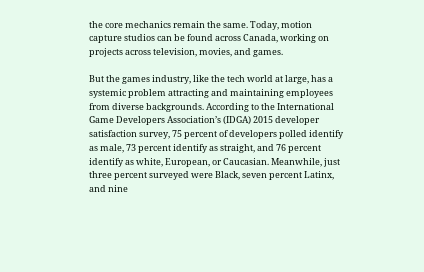the core mechanics remain the same. Today, motion capture studios can be found across Canada, working on projects across television, movies, and games.

But the games industry, like the tech world at large, has a systemic problem attracting and maintaining employees from diverse backgrounds. According to the International Game Developers Association’s (IDGA) 2015 developer satisfaction survey, 75 percent of developers polled identify as male, 73 percent identify as straight, and 76 percent identify as white, European, or Caucasian. Meanwhile, just three percent surveyed were Black, seven percent Latinx, and nine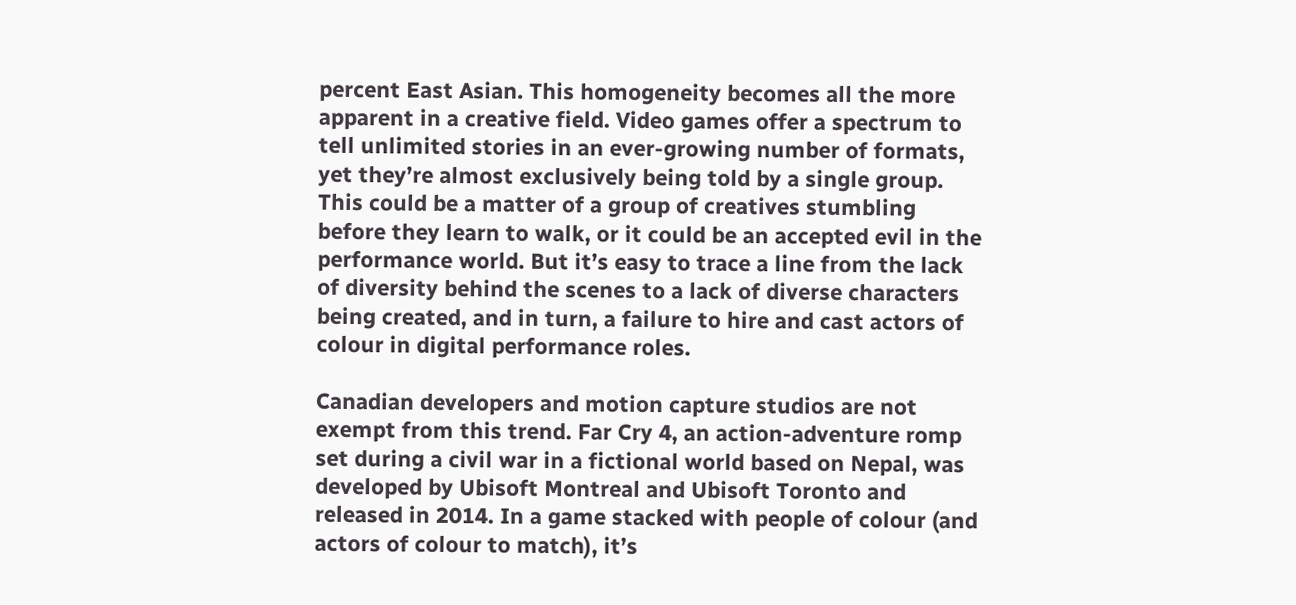percent East Asian. This homogeneity becomes all the more apparent in a creative field. Video games offer a spectrum to tell unlimited stories in an ever-growing number of formats, yet they’re almost exclusively being told by a single group. This could be a matter of a group of creatives stumbling before they learn to walk, or it could be an accepted evil in the performance world. But it’s easy to trace a line from the lack of diversity behind the scenes to a lack of diverse characters being created, and in turn, a failure to hire and cast actors of colour in digital performance roles.

Canadian developers and motion capture studios are not exempt from this trend. Far Cry 4, an action-adventure romp set during a civil war in a fictional world based on Nepal, was developed by Ubisoft Montreal and Ubisoft Toronto and released in 2014. In a game stacked with people of colour (and actors of colour to match), it’s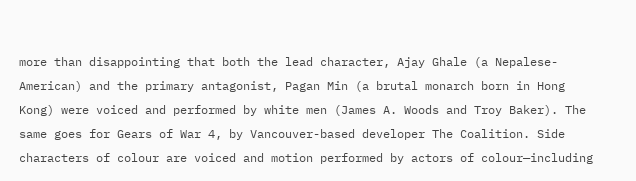more than disappointing that both the lead character, Ajay Ghale (a Nepalese-American) and the primary antagonist, Pagan Min (a brutal monarch born in Hong Kong) were voiced and performed by white men (James A. Woods and Troy Baker). The same goes for Gears of War 4, by Vancouver-based developer The Coalition. Side characters of colour are voiced and motion performed by actors of colour—including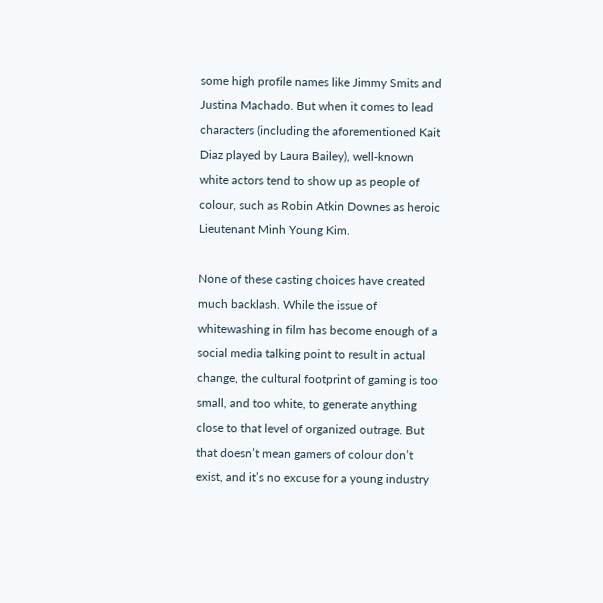some high profile names like Jimmy Smits and Justina Machado. But when it comes to lead characters (including the aforementioned Kait Diaz played by Laura Bailey), well-known white actors tend to show up as people of colour, such as Robin Atkin Downes as heroic Lieutenant Minh Young Kim.

None of these casting choices have created much backlash. While the issue of whitewashing in film has become enough of a social media talking point to result in actual change, the cultural footprint of gaming is too small, and too white, to generate anything close to that level of organized outrage. But that doesn’t mean gamers of colour don’t exist, and it’s no excuse for a young industry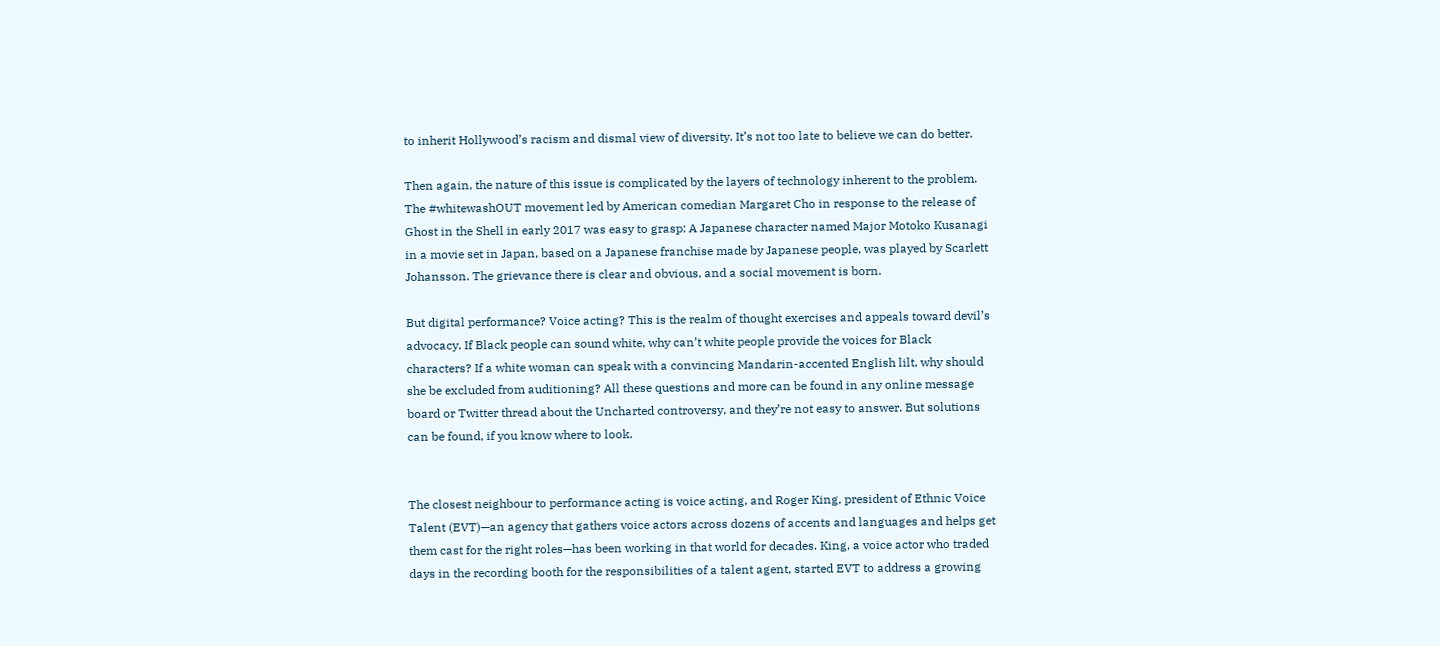to inherit Hollywood’s racism and dismal view of diversity. It’s not too late to believe we can do better.

Then again, the nature of this issue is complicated by the layers of technology inherent to the problem. The #whitewashOUT movement led by American comedian Margaret Cho in response to the release of Ghost in the Shell in early 2017 was easy to grasp: A Japanese character named Major Motoko Kusanagi in a movie set in Japan, based on a Japanese franchise made by Japanese people, was played by Scarlett Johansson. The grievance there is clear and obvious, and a social movement is born.

But digital performance? Voice acting? This is the realm of thought exercises and appeals toward devil’s advocacy. If Black people can sound white, why can’t white people provide the voices for Black characters? If a white woman can speak with a convincing Mandarin-accented English lilt, why should she be excluded from auditioning? All these questions and more can be found in any online message board or Twitter thread about the Uncharted controversy, and they’re not easy to answer. But solutions can be found, if you know where to look.


The closest neighbour to performance acting is voice acting, and Roger King, president of Ethnic Voice Talent (EVT)—an agency that gathers voice actors across dozens of accents and languages and helps get them cast for the right roles—has been working in that world for decades. King, a voice actor who traded days in the recording booth for the responsibilities of a talent agent, started EVT to address a growing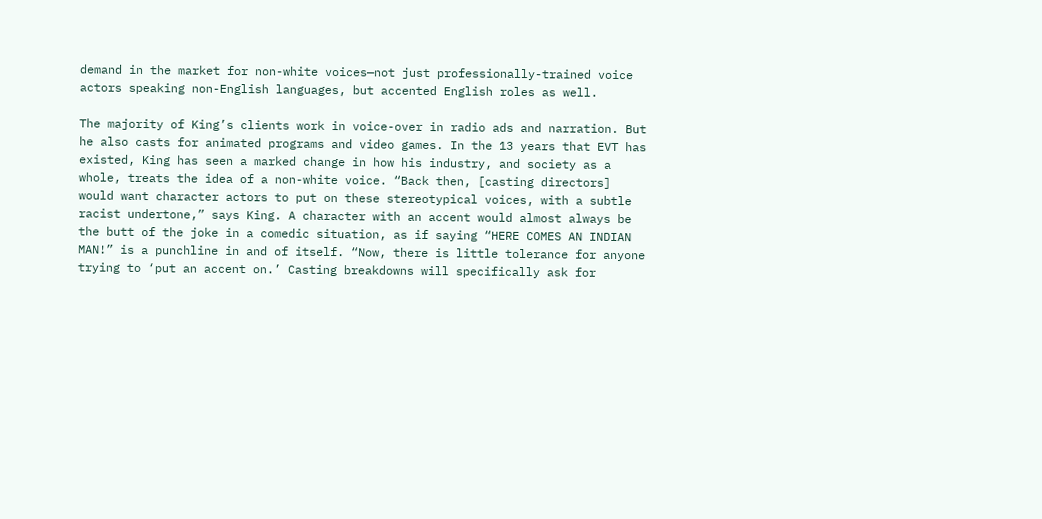demand in the market for non-white voices—not just professionally-trained voice actors speaking non-English languages, but accented English roles as well.

The majority of King’s clients work in voice-over in radio ads and narration. But he also casts for animated programs and video games. In the 13 years that EVT has existed, King has seen a marked change in how his industry, and society as a whole, treats the idea of a non-white voice. “Back then, [casting directors] would want character actors to put on these stereotypical voices, with a subtle racist undertone,” says King. A character with an accent would almost always be the butt of the joke in a comedic situation, as if saying “HERE COMES AN INDIAN MAN!” is a punchline in and of itself. “Now, there is little tolerance for anyone trying to ‘put an accent on.’ Casting breakdowns will specifically ask for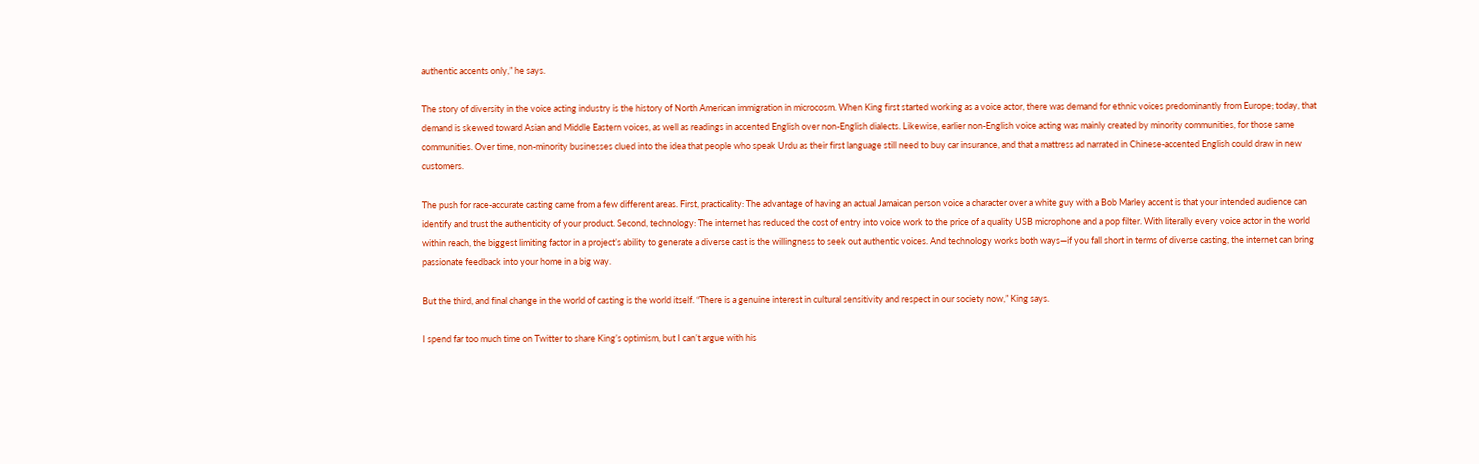authentic accents only,” he says.

The story of diversity in the voice acting industry is the history of North American immigration in microcosm. When King first started working as a voice actor, there was demand for ethnic voices predominantly from Europe; today, that demand is skewed toward Asian and Middle Eastern voices, as well as readings in accented English over non-English dialects. Likewise, earlier non-English voice acting was mainly created by minority communities, for those same communities. Over time, non-minority businesses clued into the idea that people who speak Urdu as their first language still need to buy car insurance, and that a mattress ad narrated in Chinese-accented English could draw in new customers.

The push for race-accurate casting came from a few different areas. First, practicality: The advantage of having an actual Jamaican person voice a character over a white guy with a Bob Marley accent is that your intended audience can identify and trust the authenticity of your product. Second, technology: The internet has reduced the cost of entry into voice work to the price of a quality USB microphone and a pop filter. With literally every voice actor in the world within reach, the biggest limiting factor in a project’s ability to generate a diverse cast is the willingness to seek out authentic voices. And technology works both ways—if you fall short in terms of diverse casting, the internet can bring passionate feedback into your home in a big way.

But the third, and final change in the world of casting is the world itself. “There is a genuine interest in cultural sensitivity and respect in our society now,” King says.

I spend far too much time on Twitter to share King’s optimism, but I can’t argue with his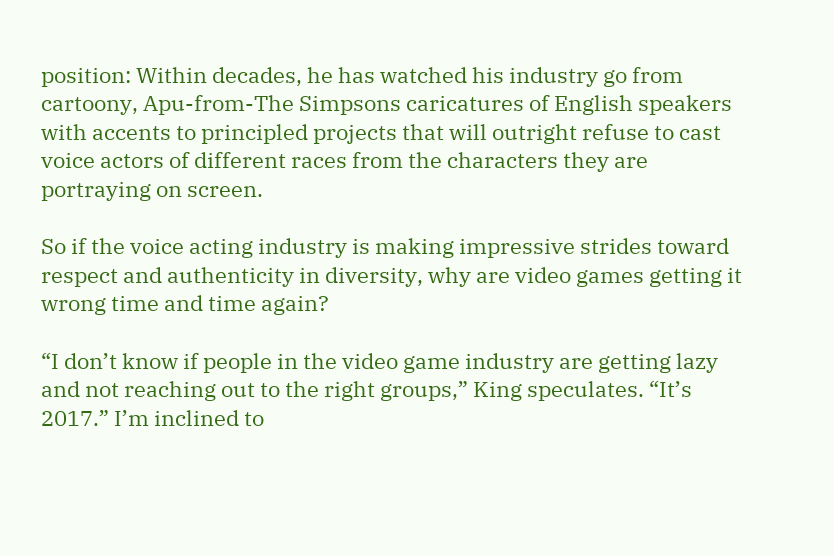position: Within decades, he has watched his industry go from cartoony, Apu-from-The Simpsons caricatures of English speakers with accents to principled projects that will outright refuse to cast voice actors of different races from the characters they are portraying on screen.

So if the voice acting industry is making impressive strides toward respect and authenticity in diversity, why are video games getting it wrong time and time again?

“I don’t know if people in the video game industry are getting lazy and not reaching out to the right groups,” King speculates. “It’s 2017.” I’m inclined to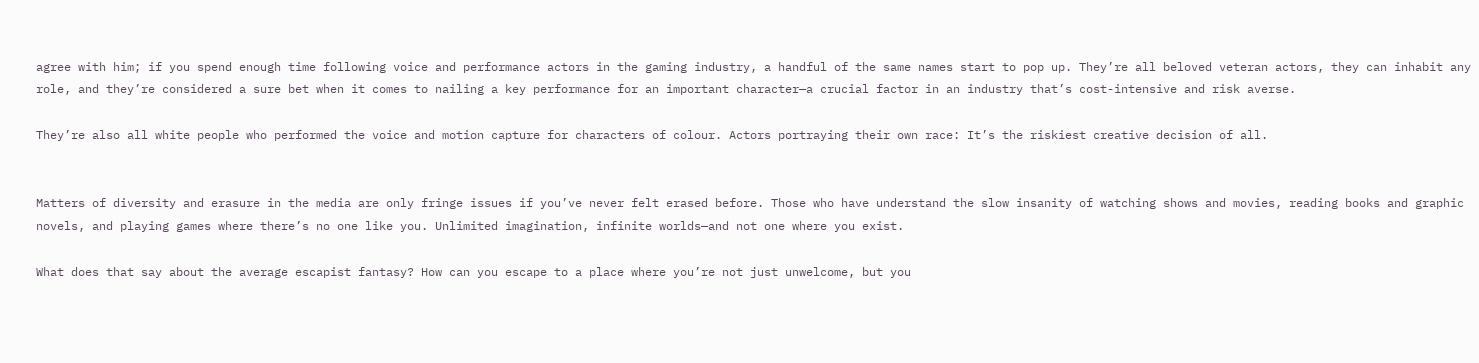agree with him; if you spend enough time following voice and performance actors in the gaming industry, a handful of the same names start to pop up. They’re all beloved veteran actors, they can inhabit any role, and they’re considered a sure bet when it comes to nailing a key performance for an important character—a crucial factor in an industry that’s cost-intensive and risk averse.

They’re also all white people who performed the voice and motion capture for characters of colour. Actors portraying their own race: It’s the riskiest creative decision of all.


Matters of diversity and erasure in the media are only fringe issues if you’ve never felt erased before. Those who have understand the slow insanity of watching shows and movies, reading books and graphic novels, and playing games where there’s no one like you. Unlimited imagination, infinite worlds—and not one where you exist.

What does that say about the average escapist fantasy? How can you escape to a place where you’re not just unwelcome, but you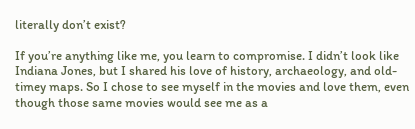literally don’t exist?

If you’re anything like me, you learn to compromise. I didn’t look like Indiana Jones, but I shared his love of history, archaeology, and old-timey maps. So I chose to see myself in the movies and love them, even though those same movies would see me as a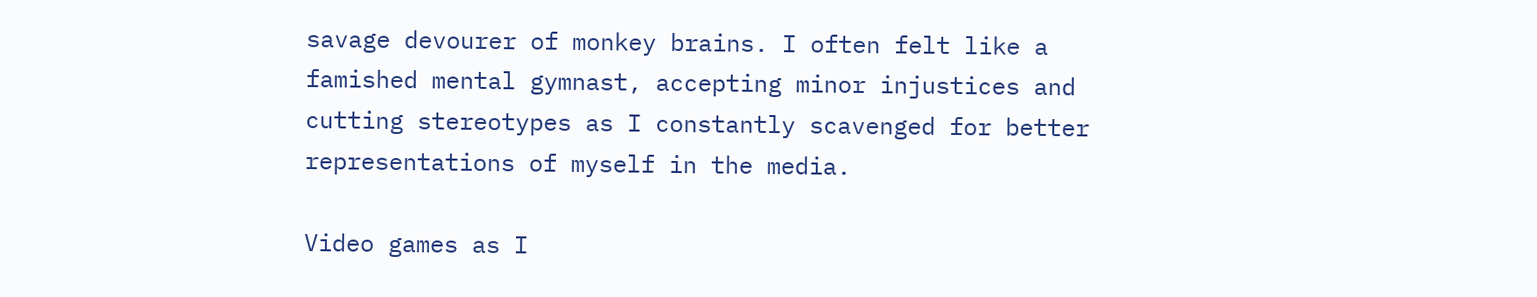savage devourer of monkey brains. I often felt like a famished mental gymnast, accepting minor injustices and cutting stereotypes as I constantly scavenged for better representations of myself in the media.

Video games as I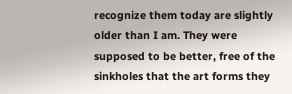recognize them today are slightly older than I am. They were supposed to be better, free of the sinkholes that the art forms they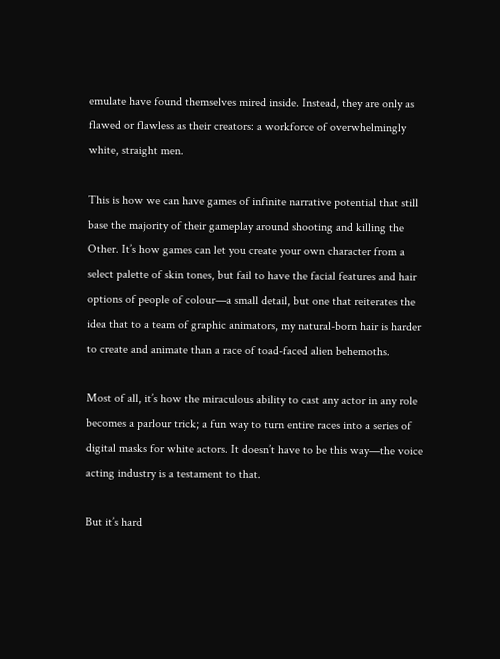emulate have found themselves mired inside. Instead, they are only as flawed or flawless as their creators: a workforce of overwhelmingly white, straight men.

This is how we can have games of infinite narrative potential that still base the majority of their gameplay around shooting and killing the Other. It’s how games can let you create your own character from a select palette of skin tones, but fail to have the facial features and hair options of people of colour—a small detail, but one that reiterates the idea that to a team of graphic animators, my natural-born hair is harder to create and animate than a race of toad-faced alien behemoths.

Most of all, it’s how the miraculous ability to cast any actor in any role becomes a parlour trick; a fun way to turn entire races into a series of digital masks for white actors. It doesn’t have to be this way—the voice acting industry is a testament to that.

But it’s hard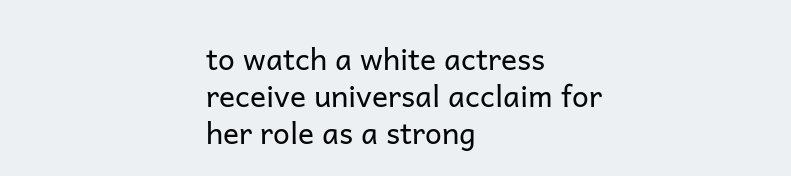to watch a white actress receive universal acclaim for her role as a strong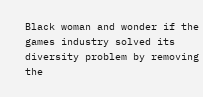Black woman and wonder if the games industry solved its diversity problem by removing the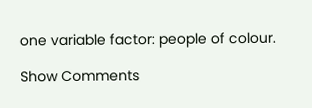one variable factor: people of colour.

Show Comments